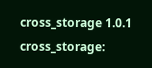cross_storage 1.0.1
cross_storage: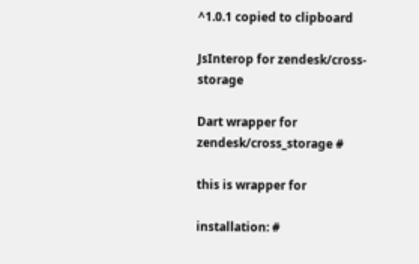^1.0.1 copied to clipboard

JsInterop for zendesk/cross-storage

Dart wrapper for zendesk/cross_storage #

this is wrapper for

installation: #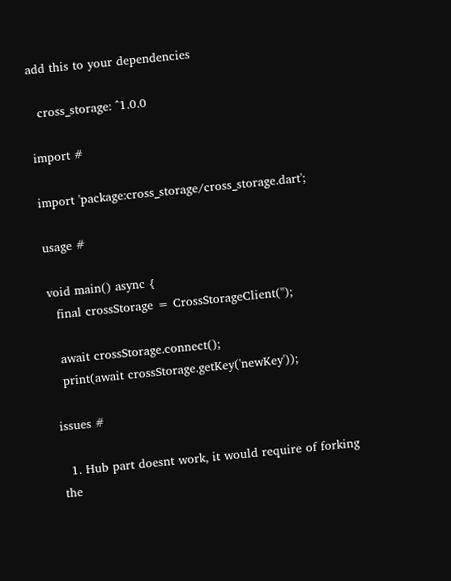add this to your dependencies

  cross_storage: ^1.0.0

import #

import 'package:cross_storage/cross_storage.dart';

usage #

void main() async {
  final crossStorage = CrossStorageClient('');

  await crossStorage.connect();
  print(await crossStorage.getKey('newKey'));

issues #

  1. Hub part doesnt work, it would require of forking the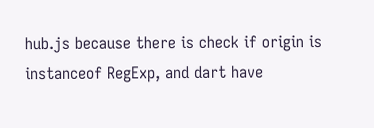hub.js because there is check if origin is instanceof RegExp, and dart have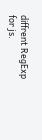diffrent RegExp for js.